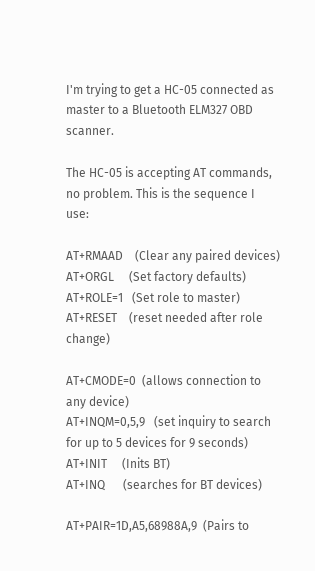I'm trying to get a HC-05 connected as master to a Bluetooth ELM327 OBD scanner.

The HC-05 is accepting AT commands, no problem. This is the sequence I use:

AT+RMAAD    (Clear any paired devices)
AT+ORGL     (Set factory defaults)
AT+ROLE=1   (Set role to master)
AT+RESET    (reset needed after role change)

AT+CMODE=0  (allows connection to any device)
AT+INQM=0,5,9   (set inquiry to search for up to 5 devices for 9 seconds)
AT+INIT     (Inits BT)
AT+INQ      (searches for BT devices)

AT+PAIR=1D,A5,68988A,9  (Pairs to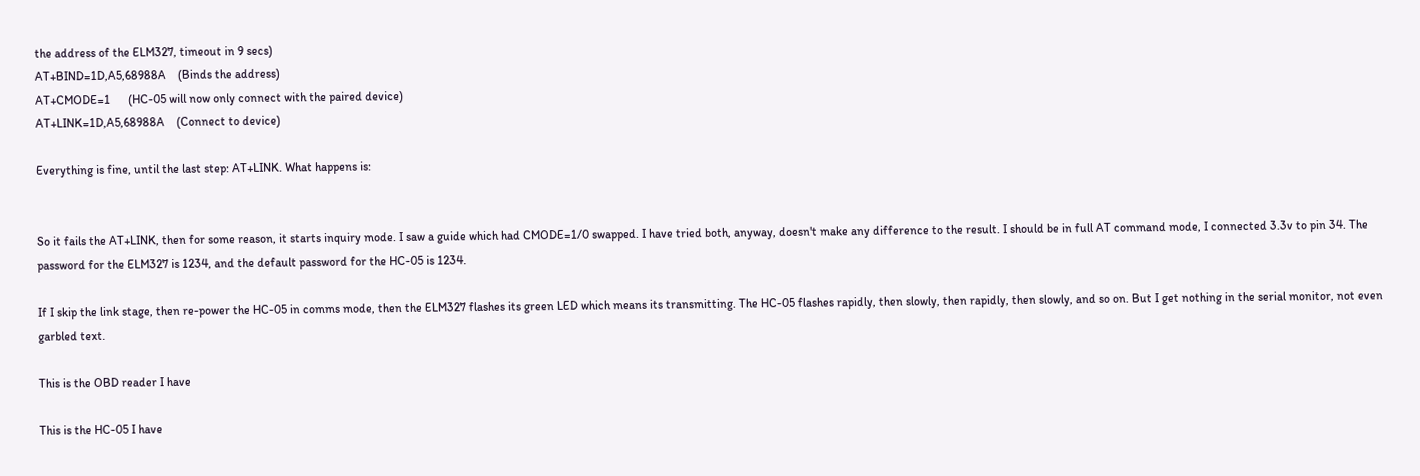the address of the ELM327, timeout in 9 secs)
AT+BIND=1D,A5,68988A    (Binds the address)
AT+CMODE=1      (HC-05 will now only connect with the paired device)
AT+LINK=1D,A5,68988A    (Connect to device)

Everything is fine, until the last step: AT+LINK. What happens is:


So it fails the AT+LINK, then for some reason, it starts inquiry mode. I saw a guide which had CMODE=1/0 swapped. I have tried both, anyway, doesn't make any difference to the result. I should be in full AT command mode, I connected 3.3v to pin 34. The password for the ELM327 is 1234, and the default password for the HC-05 is 1234.

If I skip the link stage, then re-power the HC-05 in comms mode, then the ELM327 flashes its green LED which means its transmitting. The HC-05 flashes rapidly, then slowly, then rapidly, then slowly, and so on. But I get nothing in the serial monitor, not even garbled text.

This is the OBD reader I have

This is the HC-05 I have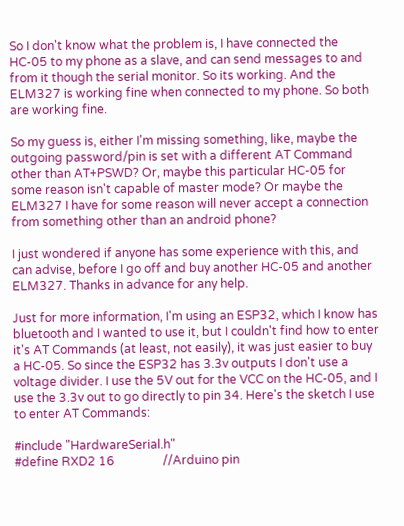So I don't know what the problem is, I have connected the HC-05 to my phone as a slave, and can send messages to and from it though the serial monitor. So its working. And the ELM327 is working fine when connected to my phone. So both are working fine.

So my guess is, either I'm missing something, like, maybe the outgoing password/pin is set with a different AT Command other than AT+PSWD? Or, maybe this particular HC-05 for some reason isn't capable of master mode? Or maybe the ELM327 I have for some reason will never accept a connection from something other than an android phone?

I just wondered if anyone has some experience with this, and can advise, before I go off and buy another HC-05 and another ELM327. Thanks in advance for any help.

Just for more information, I'm using an ESP32, which I know has bluetooth and I wanted to use it, but I couldn't find how to enter it's AT Commands (at least, not easily), it was just easier to buy a HC-05. So since the ESP32 has 3.3v outputs I don't use a voltage divider. I use the 5V out for the VCC on the HC-05, and I use the 3.3v out to go directly to pin 34. Here's the sketch I use to enter AT Commands:

#include "HardwareSerial.h"
#define RXD2 16                //Arduino pin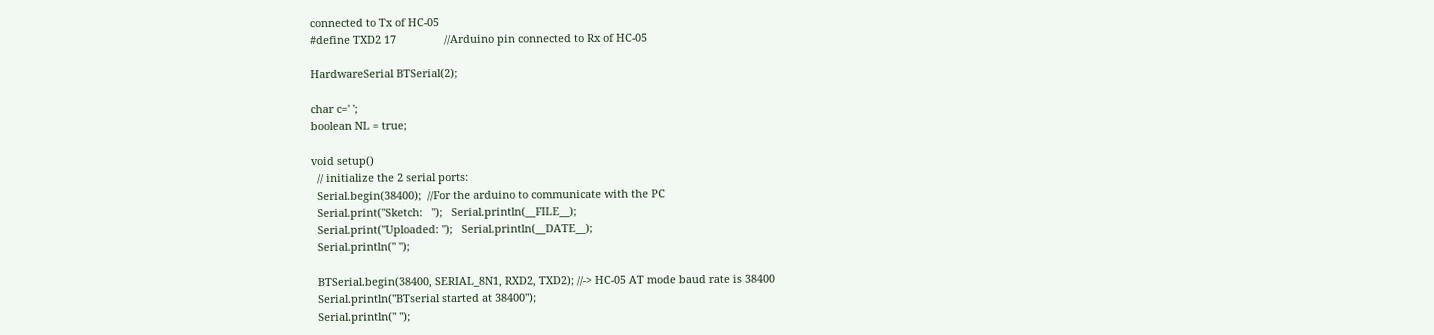connected to Tx of HC-05
#define TXD2 17                //Arduino pin connected to Rx of HC-05

HardwareSerial BTSerial(2);

char c=' ';
boolean NL = true;

void setup()
  // initialize the 2 serial ports:
  Serial.begin(38400);  //For the arduino to communicate with the PC
  Serial.print("Sketch:   ");   Serial.println(__FILE__);
  Serial.print("Uploaded: ");   Serial.println(__DATE__);
  Serial.println(" ");

  BTSerial.begin(38400, SERIAL_8N1, RXD2, TXD2); //-> HC-05 AT mode baud rate is 38400
  Serial.println("BTserial started at 38400");
  Serial.println(" ");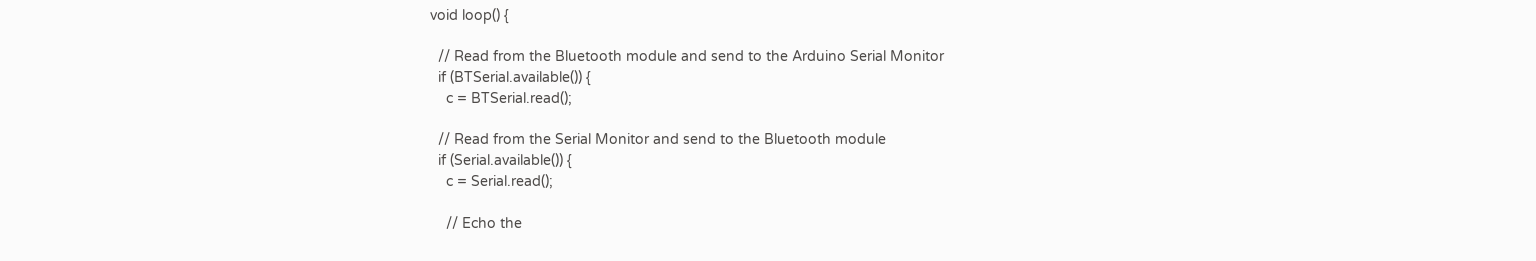void loop() {

  // Read from the Bluetooth module and send to the Arduino Serial Monitor
  if (BTSerial.available()) {
    c = BTSerial.read();

  // Read from the Serial Monitor and send to the Bluetooth module
  if (Serial.available()) {
    c = Serial.read();

    // Echo the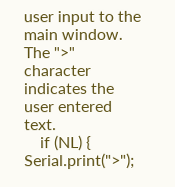user input to the main window. The ">" character indicates the user entered text.
    if (NL) { Serial.print(">");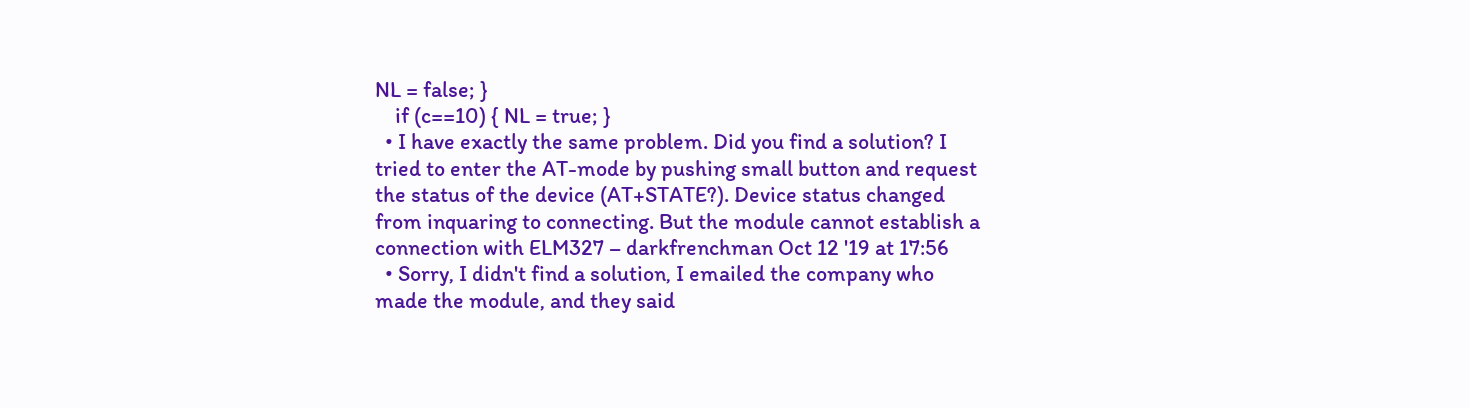NL = false; }
    if (c==10) { NL = true; }
  • I have exactly the same problem. Did you find a solution? I tried to enter the AT-mode by pushing small button and request the status of the device (AT+STATE?). Device status changed from inquaring to connecting. But the module cannot establish a connection with ELM327 – darkfrenchman Oct 12 '19 at 17:56
  • Sorry, I didn't find a solution, I emailed the company who made the module, and they said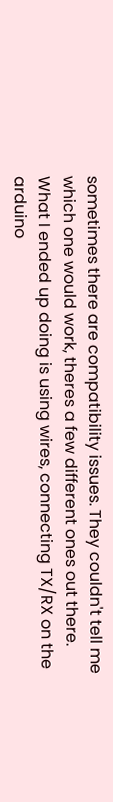sometimes there are compatibility issues. They couldn't tell me which one would work, theres a few different ones out there. What I ended up doing is using wires, connecting TX/RX on the arduino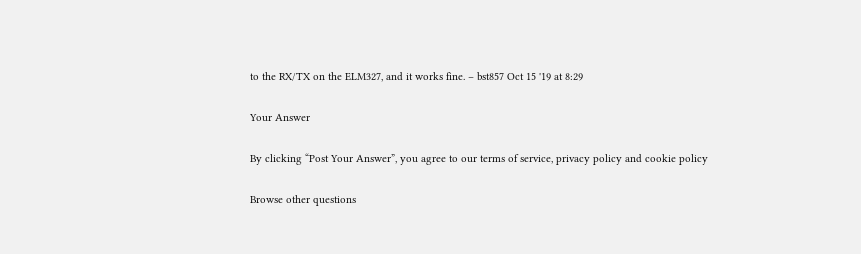to the RX/TX on the ELM327, and it works fine. – bst857 Oct 15 '19 at 8:29

Your Answer

By clicking “Post Your Answer”, you agree to our terms of service, privacy policy and cookie policy

Browse other questions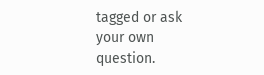tagged or ask your own question.